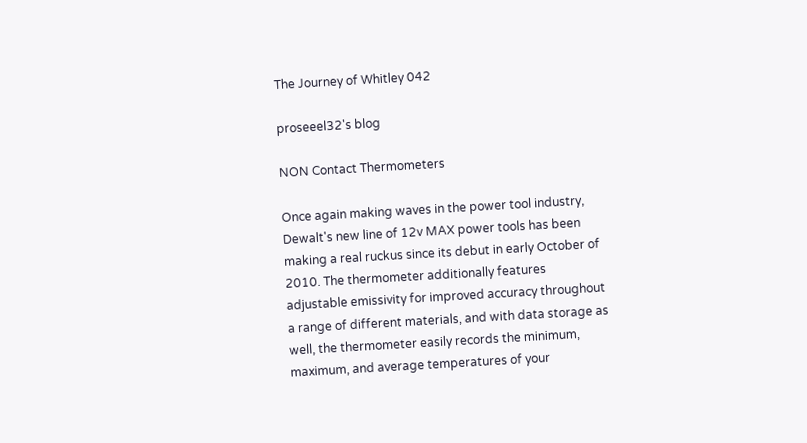The Journey of Whitley 042

proseeel32's blog

NON Contact Thermometers

Once again making waves in the power tool industry, Dewalt's new line of 12v MAX power tools has been making a real ruckus since its debut in early October of 2010. The thermometer additionally features adjustable emissivity for improved accuracy throughout a range of different materials, and with data storage as well, the thermometer easily records the minimum, maximum, and average temperatures of your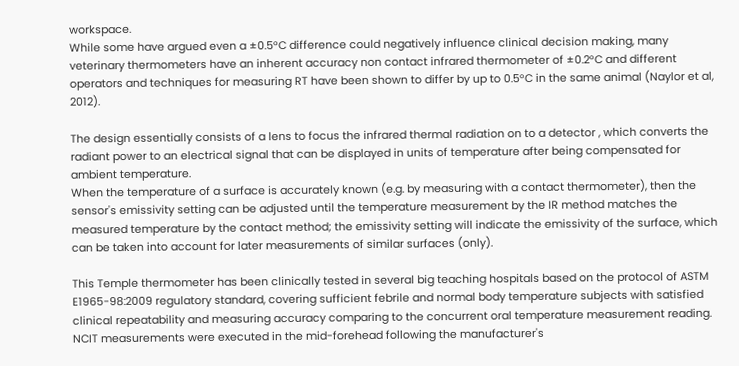workspace.
While some have argued even a ±0.5°C difference could negatively influence clinical decision making, many veterinary thermometers have an inherent accuracy non contact infrared thermometer of ±0.2°C and different operators and techniques for measuring RT have been shown to differ by up to 0.5°C in the same animal (Naylor et al, 2012).

The design essentially consists of a lens to focus the infrared thermal radiation on to a detector , which converts the radiant power to an electrical signal that can be displayed in units of temperature after being compensated for ambient temperature.
When the temperature of a surface is accurately known (e.g. by measuring with a contact thermometer), then the sensor's emissivity setting can be adjusted until the temperature measurement by the IR method matches the measured temperature by the contact method; the emissivity setting will indicate the emissivity of the surface, which can be taken into account for later measurements of similar surfaces (only).

This Temple thermometer has been clinically tested in several big teaching hospitals based on the protocol of ASTM E1965-98:2009 regulatory standard, covering sufficient febrile and normal body temperature subjects with satisfied clinical repeatability and measuring accuracy comparing to the concurrent oral temperature measurement reading.
NCIT measurements were executed in the mid-forehead following the manufacturer's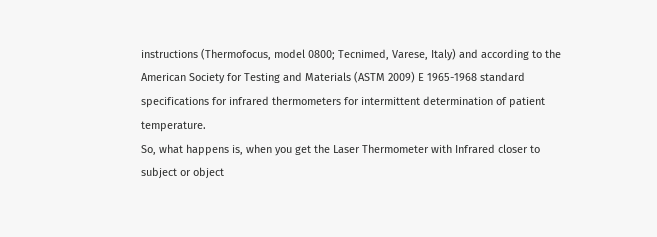instructions (Thermofocus, model 0800; Tecnimed, Varese, Italy) and according to the American Society for Testing and Materials (ASTM 2009) E 1965-1968 standard specifications for infrared thermometers for intermittent determination of patient temperature.
So, what happens is, when you get the Laser Thermometer with Infrared closer to subject or object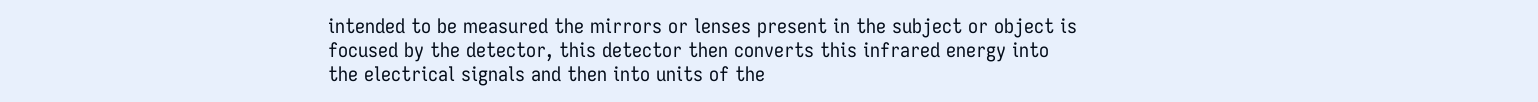intended to be measured the mirrors or lenses present in the subject or object is focused by the detector, this detector then converts this infrared energy into the electrical signals and then into units of the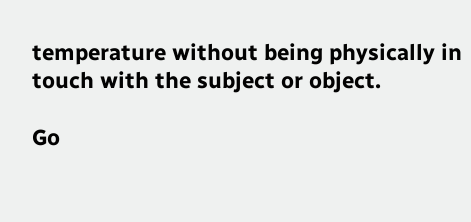temperature without being physically in touch with the subject or object.

Go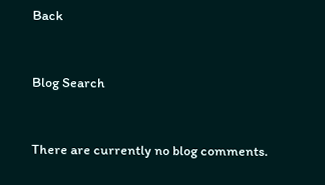Back


Blog Search


There are currently no blog comments.